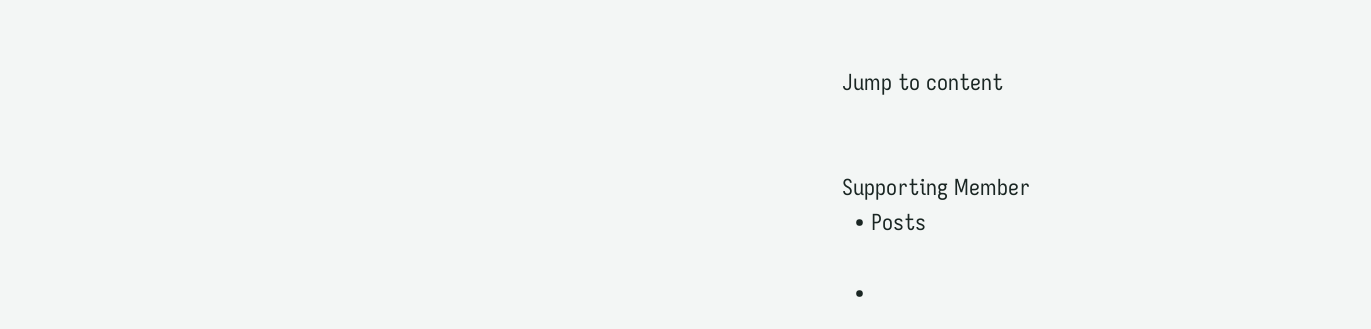Jump to content


Supporting Member
  • Posts

  •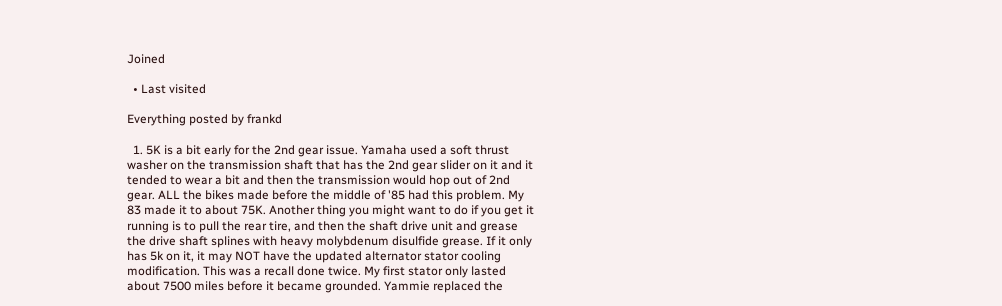Joined

  • Last visited

Everything posted by frankd

  1. 5K is a bit early for the 2nd gear issue. Yamaha used a soft thrust washer on the transmission shaft that has the 2nd gear slider on it and it tended to wear a bit and then the transmission would hop out of 2nd gear. ALL the bikes made before the middle of '85 had this problem. My 83 made it to about 75K. Another thing you might want to do if you get it running is to pull the rear tire, and then the shaft drive unit and grease the drive shaft splines with heavy molybdenum disulfide grease. If it only has 5k on it, it may NOT have the updated alternator stator cooling modification. This was a recall done twice. My first stator only lasted about 7500 miles before it became grounded. Yammie replaced the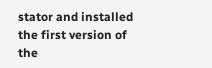stator and installed the first version of the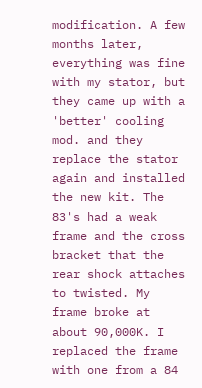modification. A few months later, everything was fine with my stator, but they came up with a 'better' cooling mod. and they replace the stator again and installed the new kit. The 83's had a weak frame and the cross bracket that the rear shock attaches to twisted. My frame broke at about 90,000K. I replaced the frame with one from a 84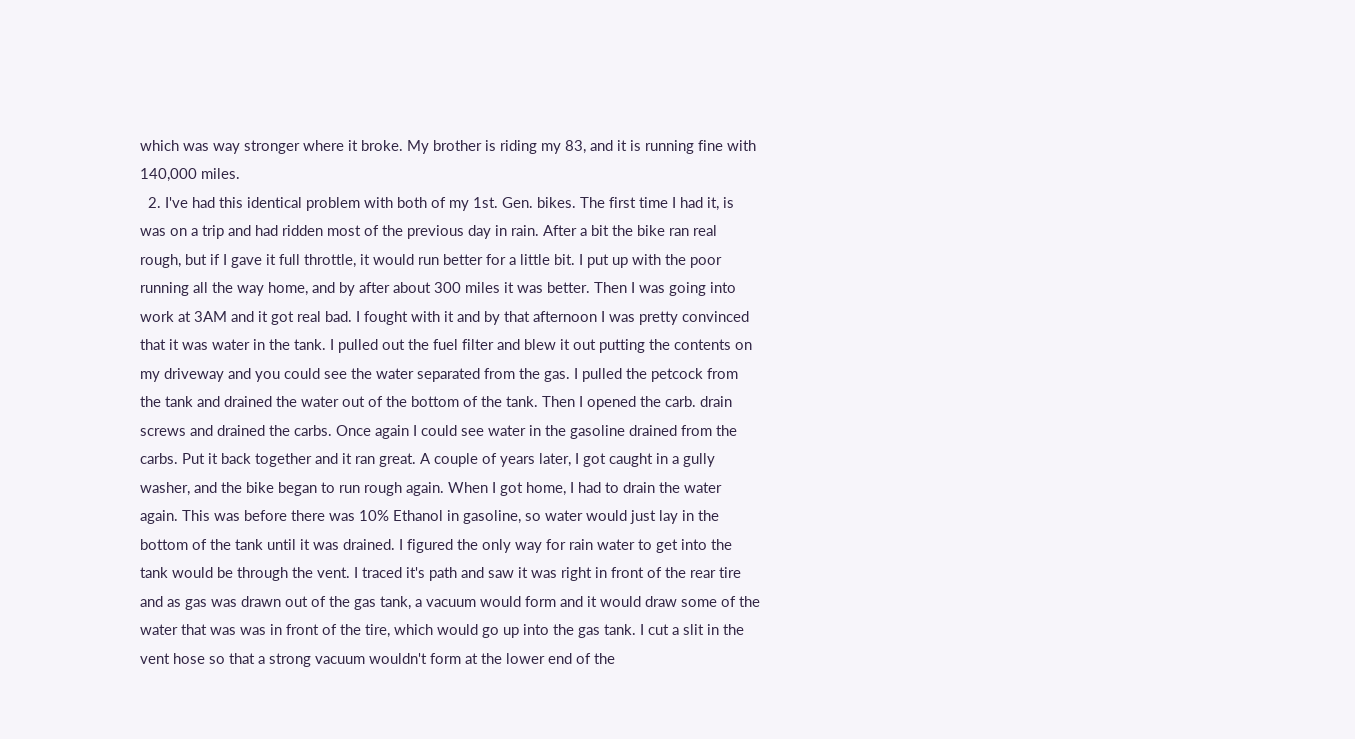which was way stronger where it broke. My brother is riding my 83, and it is running fine with 140,000 miles.
  2. I've had this identical problem with both of my 1st. Gen. bikes. The first time I had it, is was on a trip and had ridden most of the previous day in rain. After a bit the bike ran real rough, but if I gave it full throttle, it would run better for a little bit. I put up with the poor running all the way home, and by after about 300 miles it was better. Then I was going into work at 3AM and it got real bad. I fought with it and by that afternoon I was pretty convinced that it was water in the tank. I pulled out the fuel filter and blew it out putting the contents on my driveway and you could see the water separated from the gas. I pulled the petcock from the tank and drained the water out of the bottom of the tank. Then I opened the carb. drain screws and drained the carbs. Once again I could see water in the gasoline drained from the carbs. Put it back together and it ran great. A couple of years later, I got caught in a gully washer, and the bike began to run rough again. When I got home, I had to drain the water again. This was before there was 10% Ethanol in gasoline, so water would just lay in the bottom of the tank until it was drained. I figured the only way for rain water to get into the tank would be through the vent. I traced it's path and saw it was right in front of the rear tire and as gas was drawn out of the gas tank, a vacuum would form and it would draw some of the water that was was in front of the tire, which would go up into the gas tank. I cut a slit in the vent hose so that a strong vacuum wouldn't form at the lower end of the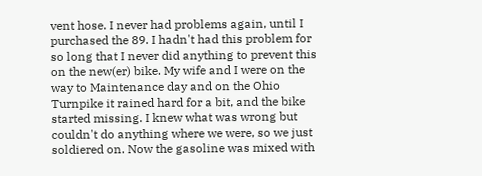vent hose. I never had problems again, until I purchased the 89. I hadn't had this problem for so long that I never did anything to prevent this on the new(er) bike. My wife and I were on the way to Maintenance day and on the Ohio Turnpike it rained hard for a bit, and the bike started missing. I knew what was wrong but couldn't do anything where we were, so we just soldiered on. Now the gasoline was mixed with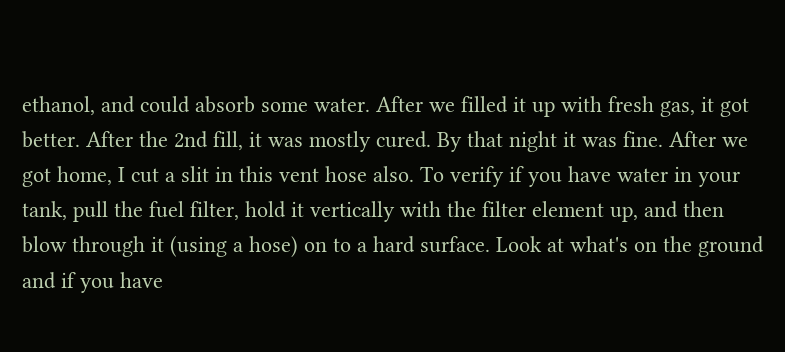ethanol, and could absorb some water. After we filled it up with fresh gas, it got better. After the 2nd fill, it was mostly cured. By that night it was fine. After we got home, I cut a slit in this vent hose also. To verify if you have water in your tank, pull the fuel filter, hold it vertically with the filter element up, and then blow through it (using a hose) on to a hard surface. Look at what's on the ground and if you have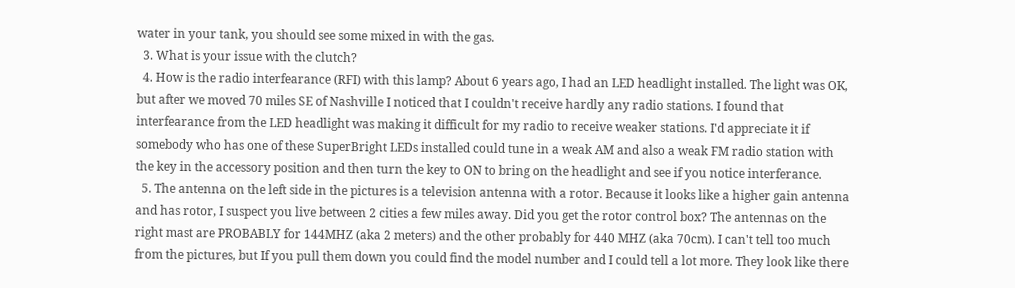water in your tank, you should see some mixed in with the gas.
  3. What is your issue with the clutch?
  4. How is the radio interfearance (RFI) with this lamp? About 6 years ago, I had an LED headlight installed. The light was OK, but after we moved 70 miles SE of Nashville I noticed that I couldn't receive hardly any radio stations. I found that interfearance from the LED headlight was making it difficult for my radio to receive weaker stations. I'd appreciate it if somebody who has one of these SuperBright LEDs installed could tune in a weak AM and also a weak FM radio station with the key in the accessory position and then turn the key to ON to bring on the headlight and see if you notice interferance.
  5. The antenna on the left side in the pictures is a television antenna with a rotor. Because it looks like a higher gain antenna and has rotor, I suspect you live between 2 cities a few miles away. Did you get the rotor control box? The antennas on the right mast are PROBABLY for 144MHZ (aka 2 meters) and the other probably for 440 MHZ (aka 70cm). I can't tell too much from the pictures, but If you pull them down you could find the model number and I could tell a lot more. They look like there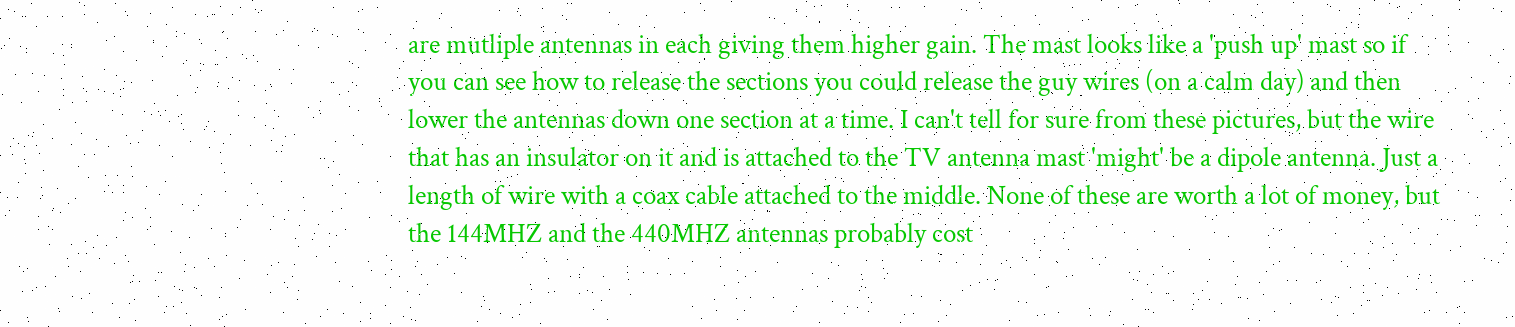are mutliple antennas in each giving them higher gain. The mast looks like a 'push up' mast so if you can see how to release the sections you could release the guy wires (on a calm day) and then lower the antennas down one section at a time. I can't tell for sure from these pictures, but the wire that has an insulator on it and is attached to the TV antenna mast 'might' be a dipole antenna. Just a length of wire with a coax cable attached to the middle. None of these are worth a lot of money, but the 144MHZ and the 440MHZ antennas probably cost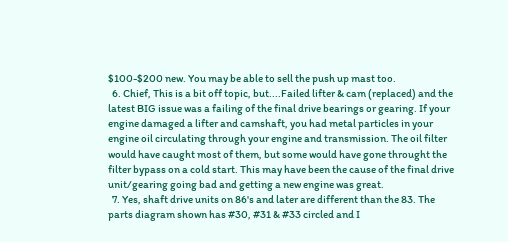$100-$200 new. You may be able to sell the push up mast too.
  6. Chief, This is a bit off topic, but....Failed lifter & cam (replaced) and the latest BIG issue was a failing of the final drive bearings or gearing. If your engine damaged a lifter and camshaft, you had metal particles in your engine oil circulating through your engine and transmission. The oil filter would have caught most of them, but some would have gone throught the filter bypass on a cold start. This may have been the cause of the final drive unit/gearing going bad and getting a new engine was great.
  7. Yes, shaft drive units on 86's and later are different than the 83. The parts diagram shown has #30, #31 & #33 circled and I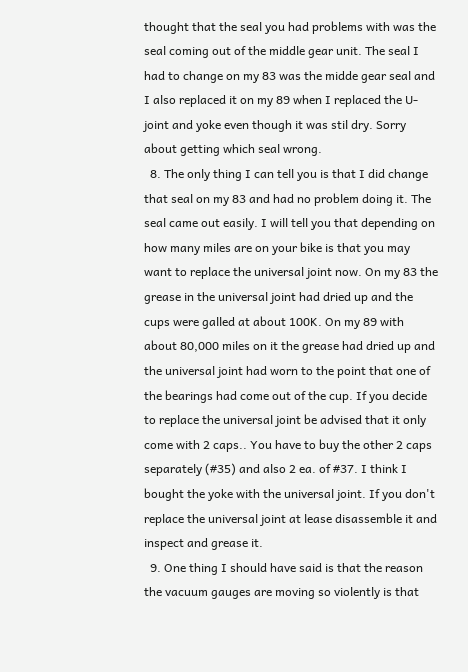thought that the seal you had problems with was the seal coming out of the middle gear unit. The seal I had to change on my 83 was the midde gear seal and I also replaced it on my 89 when I replaced the U-joint and yoke even though it was stil dry. Sorry about getting which seal wrong.
  8. The only thing I can tell you is that I did change that seal on my 83 and had no problem doing it. The seal came out easily. I will tell you that depending on how many miles are on your bike is that you may want to replace the universal joint now. On my 83 the grease in the universal joint had dried up and the cups were galled at about 100K. On my 89 with about 80,000 miles on it the grease had dried up and the universal joint had worn to the point that one of the bearings had come out of the cup. If you decide to replace the universal joint be advised that it only come with 2 caps.. You have to buy the other 2 caps separately (#35) and also 2 ea. of #37. I think I bought the yoke with the universal joint. If you don't replace the universal joint at lease disassemble it and inspect and grease it.
  9. One thing I should have said is that the reason the vacuum gauges are moving so violently is that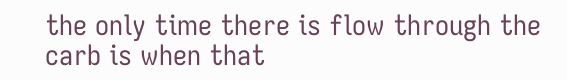the only time there is flow through the carb is when that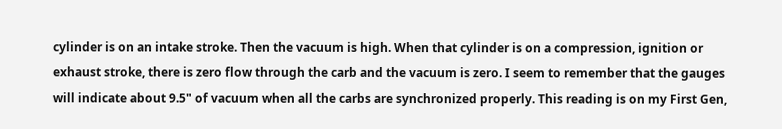cylinder is on an intake stroke. Then the vacuum is high. When that cylinder is on a compression, ignition or exhaust stroke, there is zero flow through the carb and the vacuum is zero. I seem to remember that the gauges will indicate about 9.5" of vacuum when all the carbs are synchronized properly. This reading is on my First Gen,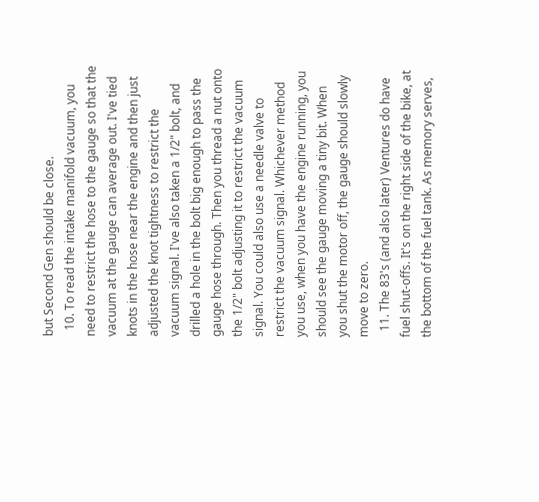but Second Gen should be close.
  10. To read the intake manifold vacuum, you need to restrict the hose to the gauge so that the vacuum at the gauge can average out. I've tied knots in the hose near the engine and then just adjusted the knot tightness to restrict the vacuum signal. I've also taken a 1/2" bolt, and drilled a hole in the bolt big enough to pass the gauge hose through. Then you thread a nut onto the 1/2" bolt adjusting it to restrict the vacuum signal. You could also use a needle valve to restrict the vacuum signal. Whichever method you use, when you have the engine running, you should see the gauge moving a tiny bit. When you shut the motor off, the gauge should slowly move to zero.
  11. The 83's (and also later) Ventures do have fuel shut-offs. It's on the right side of the bike, at the bottom of the fuel tank. As memory serves,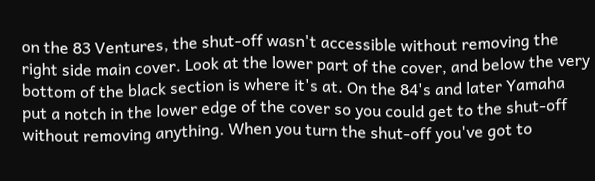on the 83 Ventures, the shut-off wasn't accessible without removing the right side main cover. Look at the lower part of the cover, and below the very bottom of the black section is where it's at. On the 84's and later Yamaha put a notch in the lower edge of the cover so you could get to the shut-off without removing anything. When you turn the shut-off you've got to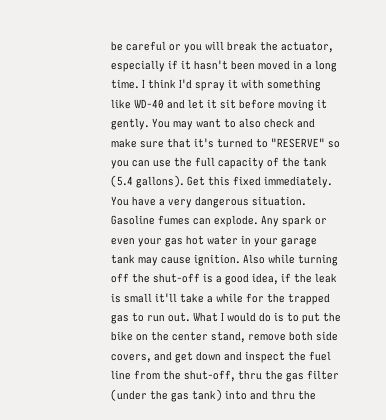be careful or you will break the actuator, especially if it hasn't been moved in a long time. I think I'd spray it with something like WD-40 and let it sit before moving it gently. You may want to also check and make sure that it's turned to "RESERVE" so you can use the full capacity of the tank (5.4 gallons). Get this fixed immediately. You have a very dangerous situation. Gasoline fumes can explode. Any spark or even your gas hot water in your garage tank may cause ignition. Also while turning off the shut-off is a good idea, if the leak is small it'll take a while for the trapped gas to run out. What I would do is to put the bike on the center stand, remove both side covers, and get down and inspect the fuel line from the shut-off, thru the gas filter (under the gas tank) into and thru the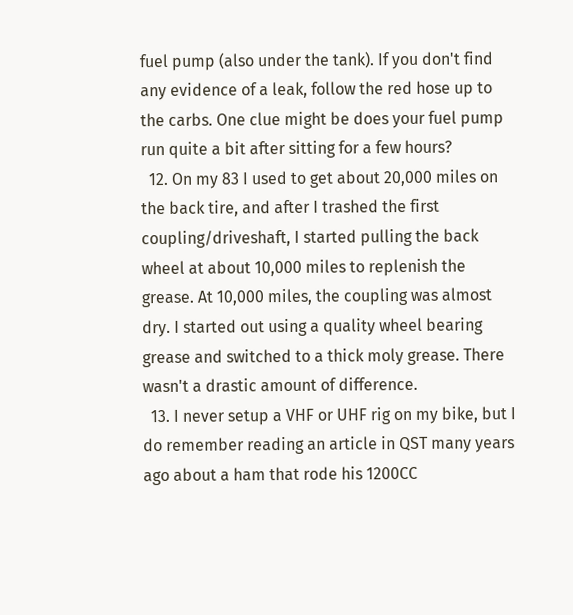fuel pump (also under the tank). If you don't find any evidence of a leak, follow the red hose up to the carbs. One clue might be does your fuel pump run quite a bit after sitting for a few hours?
  12. On my 83 I used to get about 20,000 miles on the back tire, and after I trashed the first coupling/driveshaft, I started pulling the back wheel at about 10,000 miles to replenish the grease. At 10,000 miles, the coupling was almost dry. I started out using a quality wheel bearing grease and switched to a thick moly grease. There wasn't a drastic amount of difference.
  13. I never setup a VHF or UHF rig on my bike, but I do remember reading an article in QST many years ago about a ham that rode his 1200CC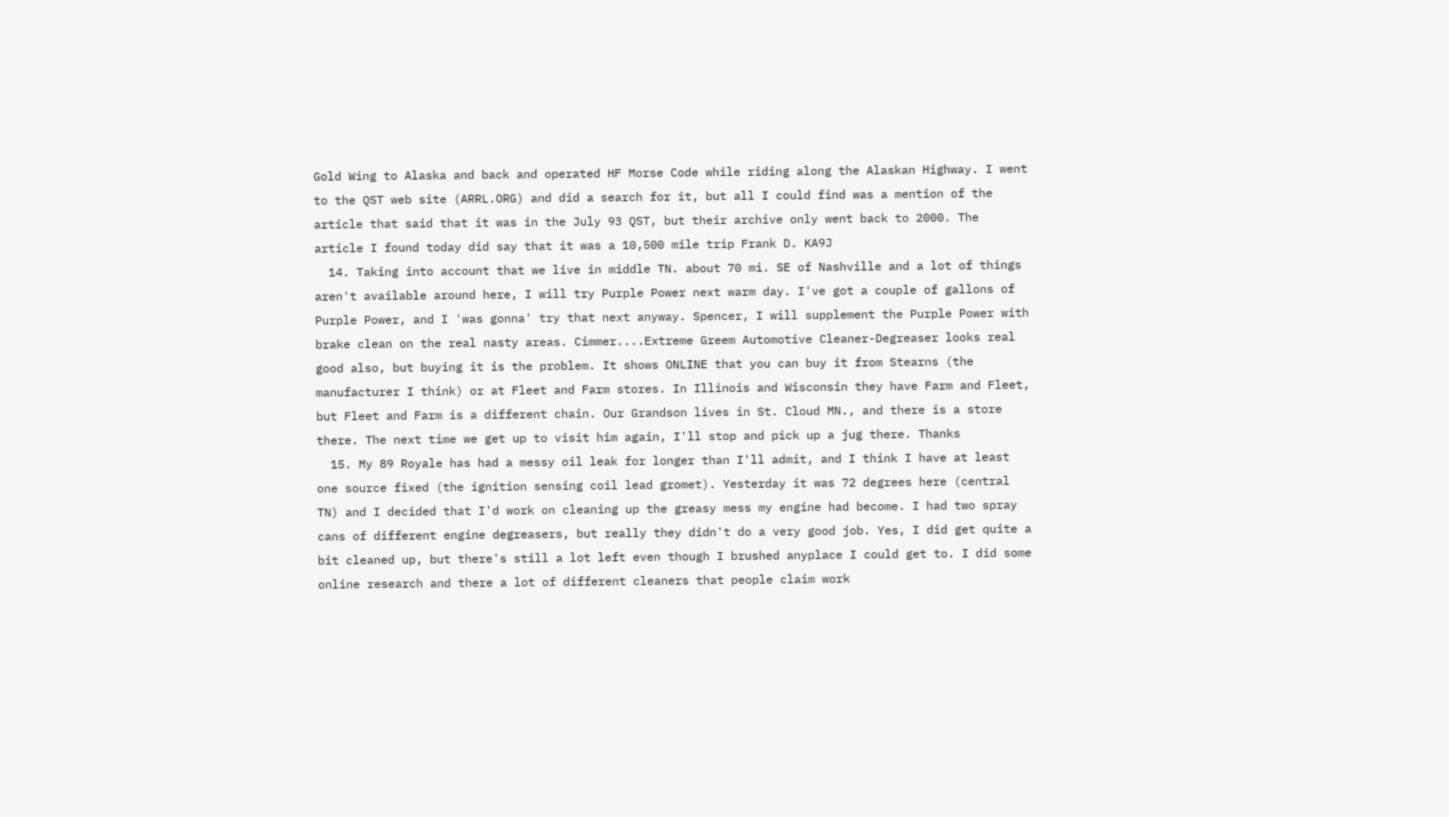Gold Wing to Alaska and back and operated HF Morse Code while riding along the Alaskan Highway. I went to the QST web site (ARRL.ORG) and did a search for it, but all I could find was a mention of the article that said that it was in the July 93 QST, but their archive only went back to 2000. The article I found today did say that it was a 10,500 mile trip Frank D. KA9J
  14. Taking into account that we live in middle TN. about 70 mi. SE of Nashville and a lot of things aren't available around here, I will try Purple Power next warm day. I've got a couple of gallons of Purple Power, and I 'was gonna' try that next anyway. Spencer, I will supplement the Purple Power with brake clean on the real nasty areas. Cimmer....Extreme Greem Automotive Cleaner-Degreaser looks real good also, but buying it is the problem. It shows ONLINE that you can buy it from Stearns (the manufacturer I think) or at Fleet and Farm stores. In Illinois and Wisconsin they have Farm and Fleet, but Fleet and Farm is a different chain. Our Grandson lives in St. Cloud MN., and there is a store there. The next time we get up to visit him again, I'll stop and pick up a jug there. Thanks
  15. My 89 Royale has had a messy oil leak for longer than I'll admit, and I think I have at least one source fixed (the ignition sensing coil lead gromet). Yesterday it was 72 degrees here (central TN) and I decided that I'd work on cleaning up the greasy mess my engine had become. I had two spray cans of different engine degreasers, but really they didn't do a very good job. Yes, I did get quite a bit cleaned up, but there's still a lot left even though I brushed anyplace I could get to. I did some online research and there a lot of different cleaners that people claim work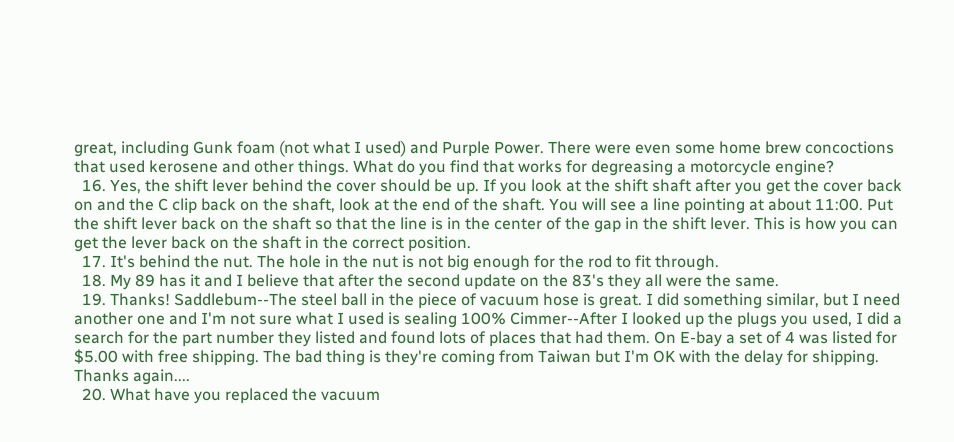great, including Gunk foam (not what I used) and Purple Power. There were even some home brew concoctions that used kerosene and other things. What do you find that works for degreasing a motorcycle engine?
  16. Yes, the shift lever behind the cover should be up. If you look at the shift shaft after you get the cover back on and the C clip back on the shaft, look at the end of the shaft. You will see a line pointing at about 11:00. Put the shift lever back on the shaft so that the line is in the center of the gap in the shift lever. This is how you can get the lever back on the shaft in the correct position.
  17. It's behind the nut. The hole in the nut is not big enough for the rod to fit through.
  18. My 89 has it and I believe that after the second update on the 83's they all were the same.
  19. Thanks! Saddlebum--The steel ball in the piece of vacuum hose is great. I did something similar, but I need another one and I'm not sure what I used is sealing 100% Cimmer--After I looked up the plugs you used, I did a search for the part number they listed and found lots of places that had them. On E-bay a set of 4 was listed for $5.00 with free shipping. The bad thing is they're coming from Taiwan but I'm OK with the delay for shipping. Thanks again....
  20. What have you replaced the vacuum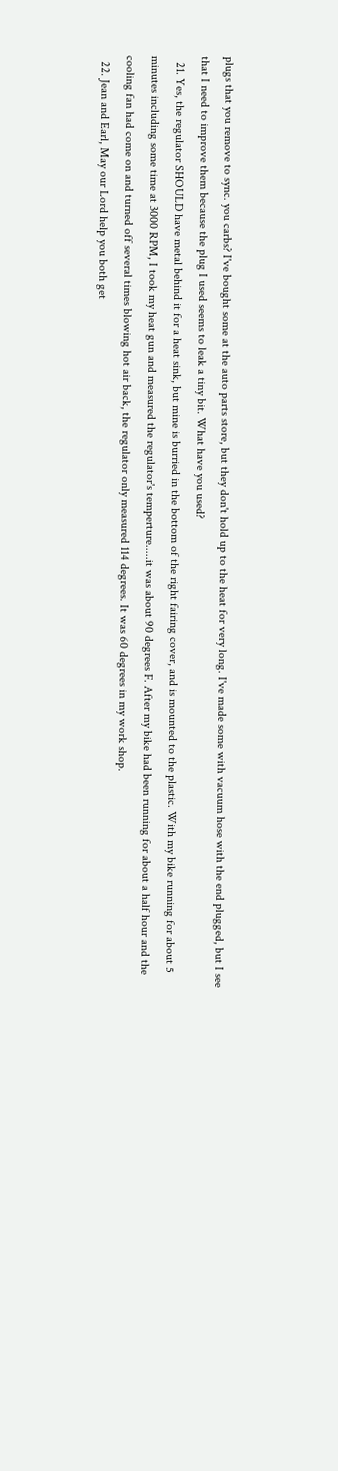plugs that you remove to sync. you carbs? I've bought some at the auto parts store, but they don't hold up to the heat for very long. I've made some with vacuum hose with the end plugged, but I see that I need to improve them because the plug I used seems to leak a tiny bit. What have you used?
  21. Yes, the regulator SHOULD have metal behind it for a heat sink, but mine is burried in the bottom of the right fairing cover, and is mounted to the plastic. With my bike running for about 5 minutes including some time at 3000 RPM, I took my heat gun and measured the regulator's temperture.....it was about 90 degrees F. After my bike had been running for about a half hour and the cooling fan had come on and turned off several times blowing hot air back, the regulator only measured 114 degrees. It was 60 degrees in my work shop.
  22. Jean and Earl, May our Lord help you both get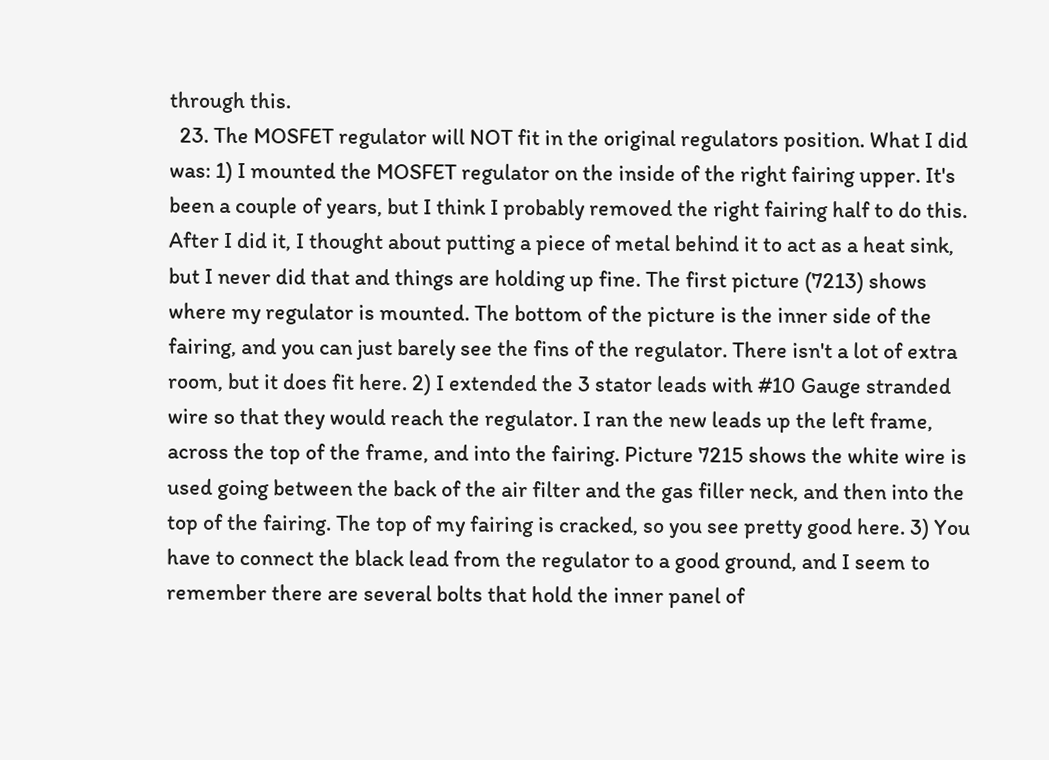through this.
  23. The MOSFET regulator will NOT fit in the original regulators position. What I did was: 1) I mounted the MOSFET regulator on the inside of the right fairing upper. It's been a couple of years, but I think I probably removed the right fairing half to do this. After I did it, I thought about putting a piece of metal behind it to act as a heat sink, but I never did that and things are holding up fine. The first picture (7213) shows where my regulator is mounted. The bottom of the picture is the inner side of the fairing, and you can just barely see the fins of the regulator. There isn't a lot of extra room, but it does fit here. 2) I extended the 3 stator leads with #10 Gauge stranded wire so that they would reach the regulator. I ran the new leads up the left frame, across the top of the frame, and into the fairing. Picture 7215 shows the white wire is used going between the back of the air filter and the gas filler neck, and then into the top of the fairing. The top of my fairing is cracked, so you see pretty good here. 3) You have to connect the black lead from the regulator to a good ground, and I seem to remember there are several bolts that hold the inner panel of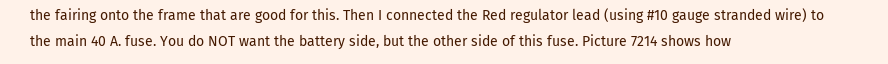the fairing onto the frame that are good for this. Then I connected the Red regulator lead (using #10 gauge stranded wire) to the main 40 A. fuse. You do NOT want the battery side, but the other side of this fuse. Picture 7214 shows how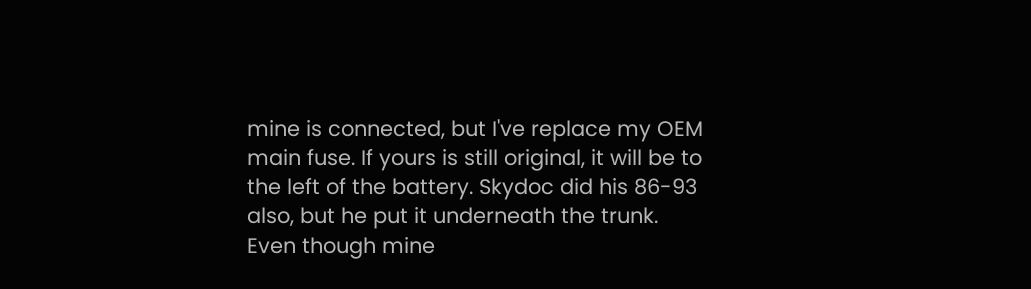mine is connected, but I've replace my OEM main fuse. If yours is still original, it will be to the left of the battery. Skydoc did his 86-93 also, but he put it underneath the trunk. Even though mine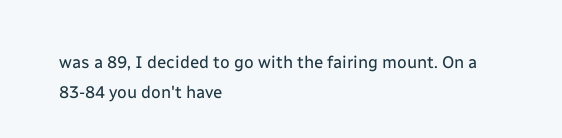was a 89, I decided to go with the fairing mount. On a 83-84 you don't have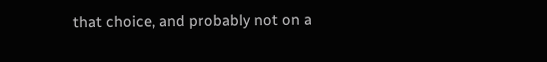that choice, and probably not on a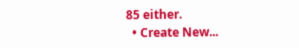85 either.
  • Create New...